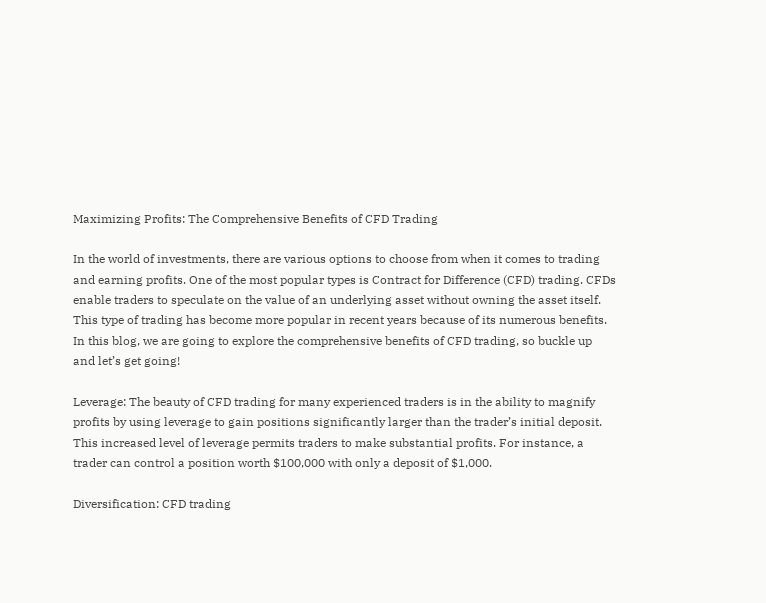Maximizing Profits: The Comprehensive Benefits of CFD Trading

In the world of investments, there are various options to choose from when it comes to trading and earning profits. One of the most popular types is Contract for Difference (CFD) trading. CFDs enable traders to speculate on the value of an underlying asset without owning the asset itself. This type of trading has become more popular in recent years because of its numerous benefits. In this blog, we are going to explore the comprehensive benefits of CFD trading, so buckle up and let’s get going!

Leverage: The beauty of CFD trading for many experienced traders is in the ability to magnify profits by using leverage to gain positions significantly larger than the trader’s initial deposit. This increased level of leverage permits traders to make substantial profits. For instance, a trader can control a position worth $100,000 with only a deposit of $1,000.

Diversification: CFD trading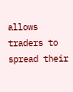allows traders to spread their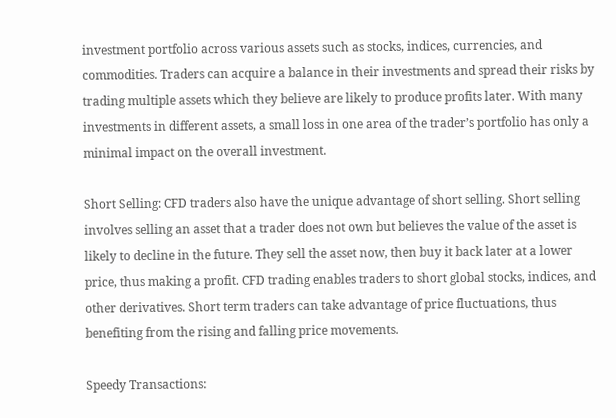investment portfolio across various assets such as stocks, indices, currencies, and commodities. Traders can acquire a balance in their investments and spread their risks by trading multiple assets which they believe are likely to produce profits later. With many investments in different assets, a small loss in one area of the trader’s portfolio has only a minimal impact on the overall investment.

Short Selling: CFD traders also have the unique advantage of short selling. Short selling involves selling an asset that a trader does not own but believes the value of the asset is likely to decline in the future. They sell the asset now, then buy it back later at a lower price, thus making a profit. CFD trading enables traders to short global stocks, indices, and other derivatives. Short term traders can take advantage of price fluctuations, thus benefiting from the rising and falling price movements.

Speedy Transactions: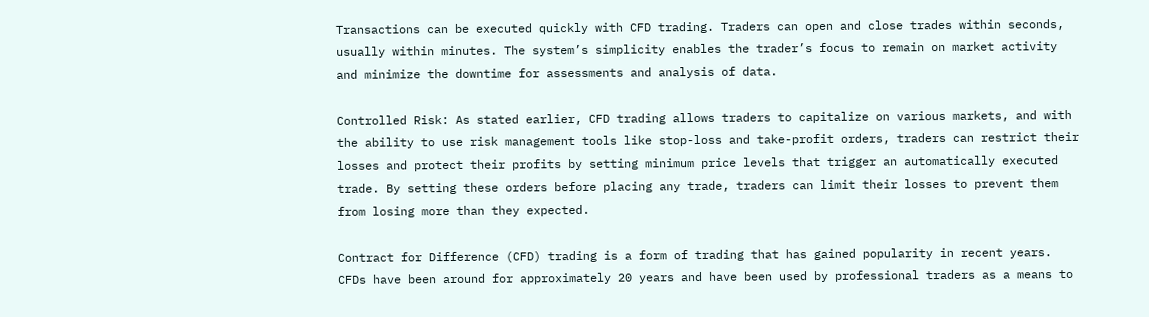Transactions can be executed quickly with CFD trading. Traders can open and close trades within seconds, usually within minutes. The system’s simplicity enables the trader’s focus to remain on market activity and minimize the downtime for assessments and analysis of data.

Controlled Risk: As stated earlier, CFD trading allows traders to capitalize on various markets, and with the ability to use risk management tools like stop-loss and take-profit orders, traders can restrict their losses and protect their profits by setting minimum price levels that trigger an automatically executed trade. By setting these orders before placing any trade, traders can limit their losses to prevent them from losing more than they expected.

Contract for Difference (CFD) trading is a form of trading that has gained popularity in recent years. CFDs have been around for approximately 20 years and have been used by professional traders as a means to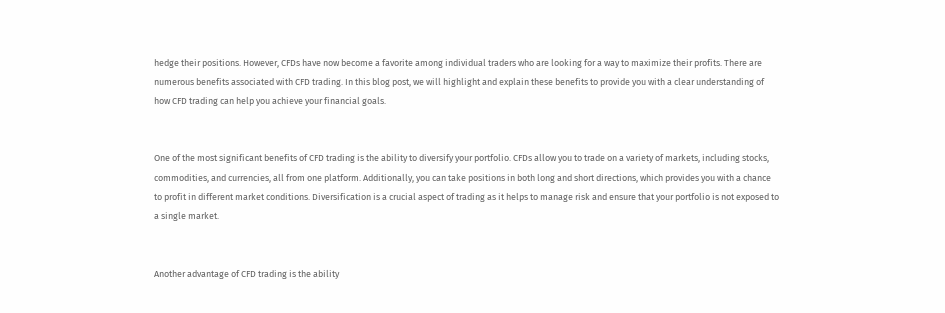hedge their positions. However, CFDs have now become a favorite among individual traders who are looking for a way to maximize their profits. There are numerous benefits associated with CFD trading. In this blog post, we will highlight and explain these benefits to provide you with a clear understanding of how CFD trading can help you achieve your financial goals.


One of the most significant benefits of CFD trading is the ability to diversify your portfolio. CFDs allow you to trade on a variety of markets, including stocks, commodities, and currencies, all from one platform. Additionally, you can take positions in both long and short directions, which provides you with a chance to profit in different market conditions. Diversification is a crucial aspect of trading as it helps to manage risk and ensure that your portfolio is not exposed to a single market.


Another advantage of CFD trading is the ability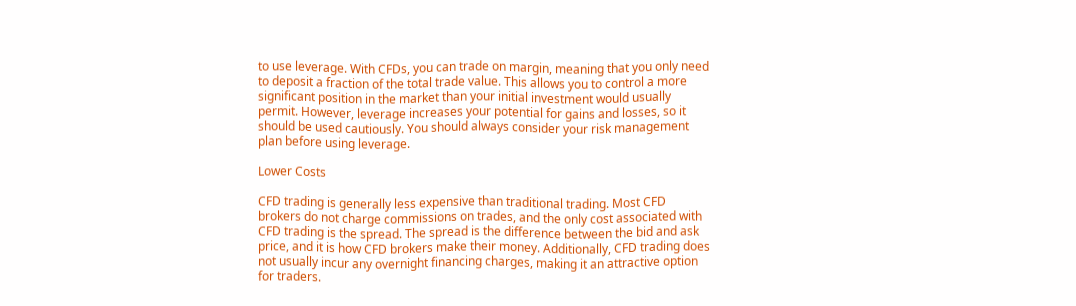to use leverage. With CFDs, you can trade on margin, meaning that you only need to deposit a fraction of the total trade value. This allows you to control a more significant position in the market than your initial investment would usually permit. However, leverage increases your potential for gains and losses, so it should be used cautiously. You should always consider your risk management plan before using leverage.

Lower Costs

CFD trading is generally less expensive than traditional trading. Most CFD brokers do not charge commissions on trades, and the only cost associated with CFD trading is the spread. The spread is the difference between the bid and ask price, and it is how CFD brokers make their money. Additionally, CFD trading does not usually incur any overnight financing charges, making it an attractive option for traders.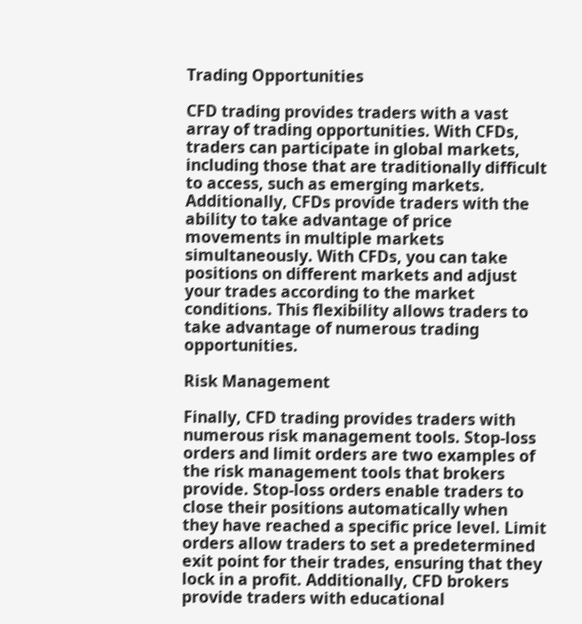Trading Opportunities

CFD trading provides traders with a vast array of trading opportunities. With CFDs, traders can participate in global markets, including those that are traditionally difficult to access, such as emerging markets. Additionally, CFDs provide traders with the ability to take advantage of price movements in multiple markets simultaneously. With CFDs, you can take positions on different markets and adjust your trades according to the market conditions. This flexibility allows traders to take advantage of numerous trading opportunities.

Risk Management

Finally, CFD trading provides traders with numerous risk management tools. Stop-loss orders and limit orders are two examples of the risk management tools that brokers provide. Stop-loss orders enable traders to close their positions automatically when they have reached a specific price level. Limit orders allow traders to set a predetermined exit point for their trades, ensuring that they lock in a profit. Additionally, CFD brokers provide traders with educational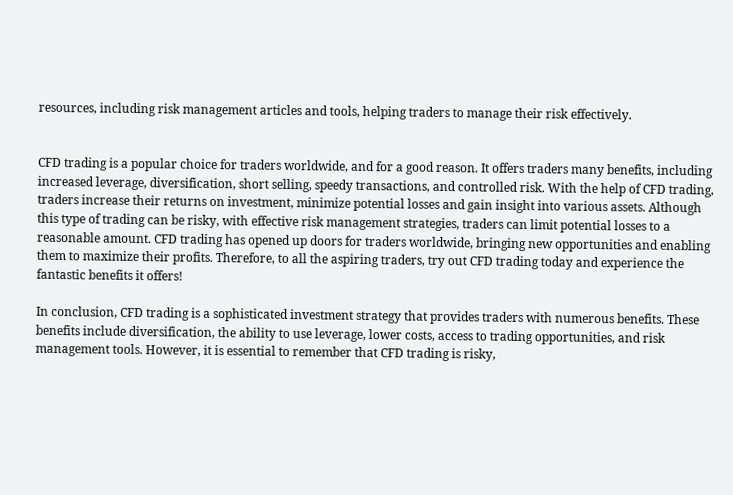resources, including risk management articles and tools, helping traders to manage their risk effectively.


CFD trading is a popular choice for traders worldwide, and for a good reason. It offers traders many benefits, including increased leverage, diversification, short selling, speedy transactions, and controlled risk. With the help of CFD trading, traders increase their returns on investment, minimize potential losses and gain insight into various assets. Although this type of trading can be risky, with effective risk management strategies, traders can limit potential losses to a reasonable amount. CFD trading has opened up doors for traders worldwide, bringing new opportunities and enabling them to maximize their profits. Therefore, to all the aspiring traders, try out CFD trading today and experience the fantastic benefits it offers!

In conclusion, CFD trading is a sophisticated investment strategy that provides traders with numerous benefits. These benefits include diversification, the ability to use leverage, lower costs, access to trading opportunities, and risk management tools. However, it is essential to remember that CFD trading is risky,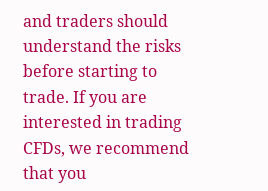and traders should understand the risks before starting to trade. If you are interested in trading CFDs, we recommend that you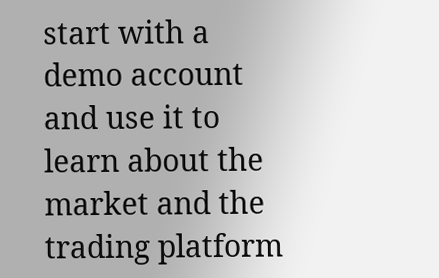start with a demo account and use it to learn about the market and the trading platform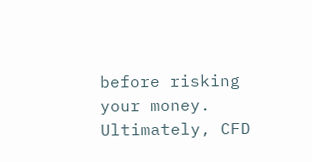before risking your money. Ultimately, CFD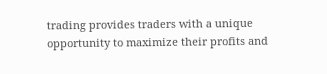trading provides traders with a unique opportunity to maximize their profits and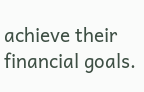achieve their financial goals.